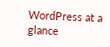WordPress at a glance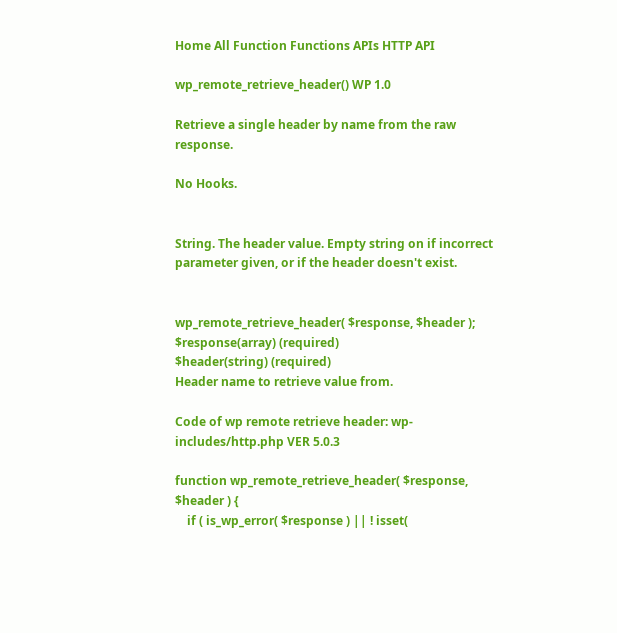Home All Function Functions APIs HTTP API

wp_remote_retrieve_header() WP 1.0

Retrieve a single header by name from the raw response.

No Hooks.


String. The header value. Empty string on if incorrect parameter given, or if the header doesn't exist.


wp_remote_retrieve_header( $response, $header );
$response(array) (required)
$header(string) (required)
Header name to retrieve value from.

Code of wp remote retrieve header: wp-includes/http.php VER 5.0.3

function wp_remote_retrieve_header( $response, $header ) {
    if ( is_wp_error( $response ) || ! isset(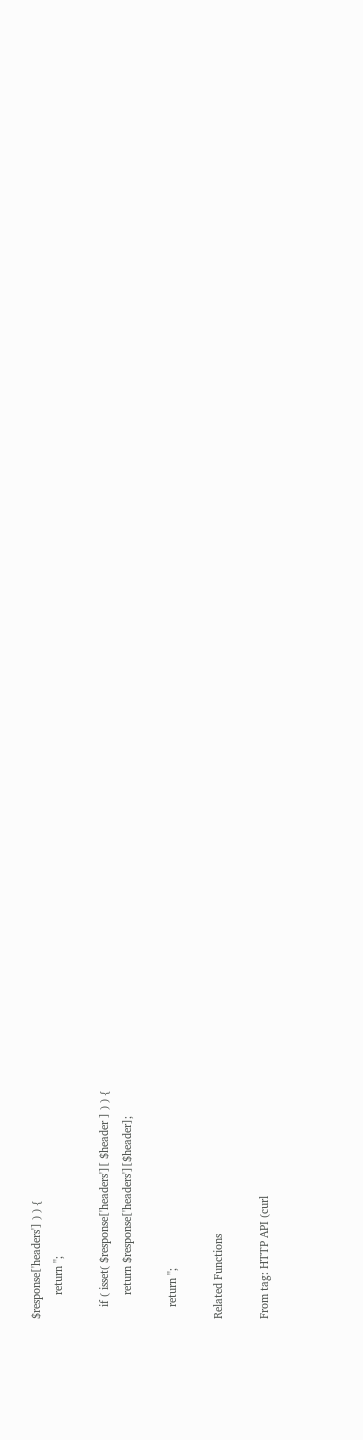$response['headers'] ) ) {
        return '';

    if ( isset( $response['headers'][ $header ] ) ) {
        return $response['headers'][$header];

    return '';

Related Functions

From tag: HTTP API (curl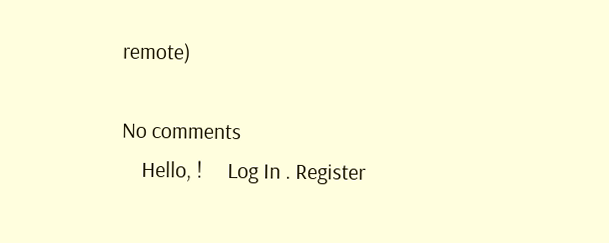remote)

No comments
    Hello, !     Log In . Register